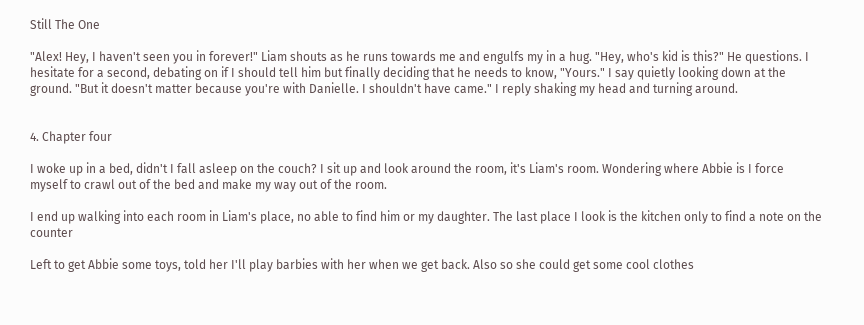Still The One

"Alex! Hey, I haven't seen you in forever!" Liam shouts as he runs towards me and engulfs my in a hug. "Hey, who's kid is this?" He questions. I hesitate for a second, debating on if I should tell him but finally deciding that he needs to know, "Yours." I say quietly looking down at the ground. "But it doesn't matter because you're with Danielle. I shouldn't have came." I reply shaking my head and turning around.


4. Chapter four

I woke up in a bed, didn't I fall asleep on the couch? I sit up and look around the room, it's Liam's room. Wondering where Abbie is I force myself to crawl out of the bed and make my way out of the room.

I end up walking into each room in Liam's place, no able to find him or my daughter. The last place I look is the kitchen only to find a note on the counter

Left to get Abbie some toys, told her I'll play barbies with her when we get back. Also so she could get some cool clothes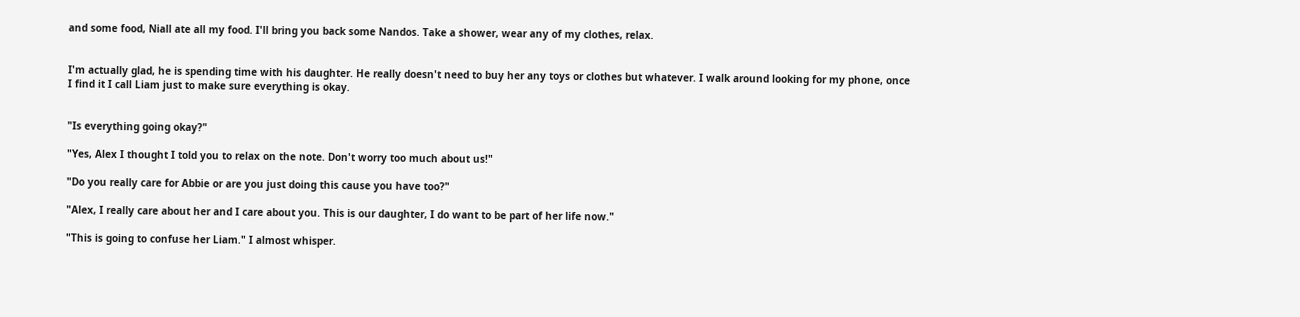and some food, Niall ate all my food. I'll bring you back some Nandos. Take a shower, wear any of my clothes, relax.


I'm actually glad, he is spending time with his daughter. He really doesn't need to buy her any toys or clothes but whatever. I walk around looking for my phone, once I find it I call Liam just to make sure everything is okay.


"Is everything going okay?"

"Yes, Alex I thought I told you to relax on the note. Don't worry too much about us!"

"Do you really care for Abbie or are you just doing this cause you have too?"

"Alex, I really care about her and I care about you. This is our daughter, I do want to be part of her life now."

"This is going to confuse her Liam." I almost whisper.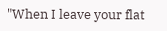"When I leave your flat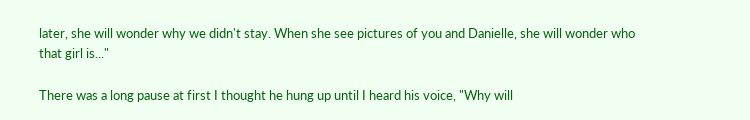later, she will wonder why we didn't stay. When she see pictures of you and Danielle, she will wonder who that girl is..."

There was a long pause at first I thought he hung up until I heard his voice, "Why will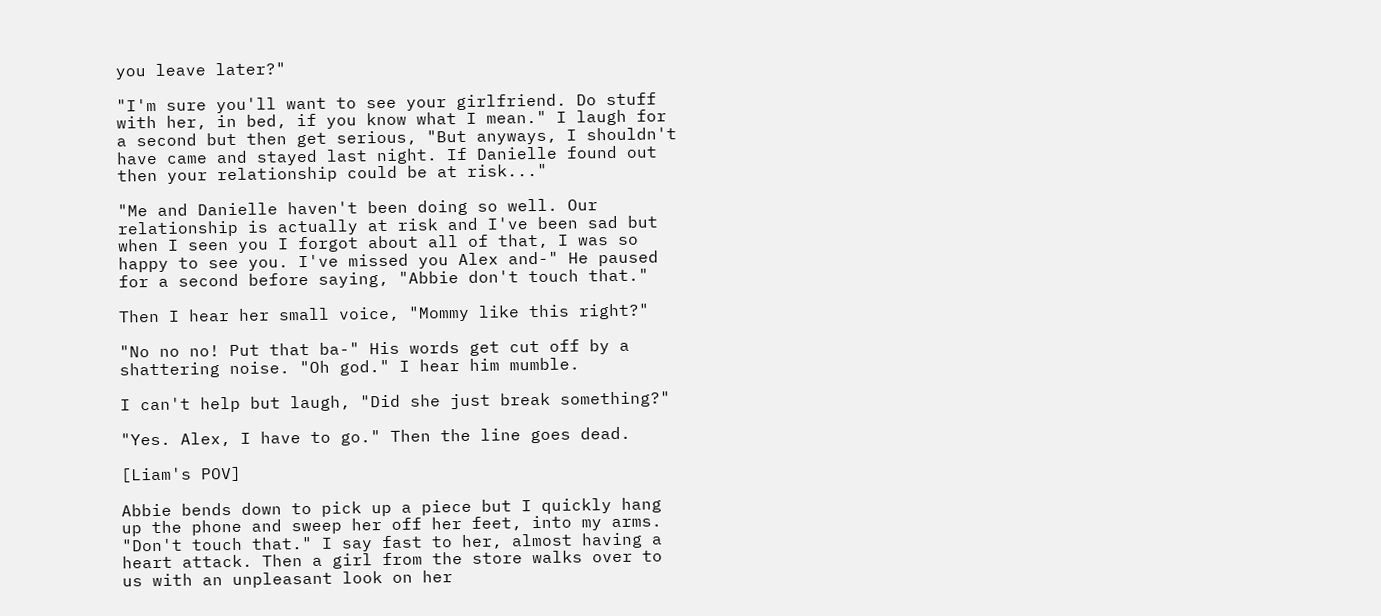you leave later?"

"I'm sure you'll want to see your girlfriend. Do stuff with her, in bed, if you know what I mean." I laugh for a second but then get serious, "But anyways, I shouldn't have came and stayed last night. If Danielle found out then your relationship could be at risk..."

"Me and Danielle haven't been doing so well. Our relationship is actually at risk and I've been sad but when I seen you I forgot about all of that, I was so happy to see you. I've missed you Alex and-" He paused for a second before saying, "Abbie don't touch that."

Then I hear her small voice, "Mommy like this right?"

"No no no! Put that ba-" His words get cut off by a shattering noise. "Oh god." I hear him mumble.

I can't help but laugh, "Did she just break something?"

"Yes. Alex, I have to go." Then the line goes dead.

[Liam's POV]

Abbie bends down to pick up a piece but I quickly hang up the phone and sweep her off her feet, into my arms. "Don't touch that." I say fast to her, almost having a heart attack. Then a girl from the store walks over to us with an unpleasant look on her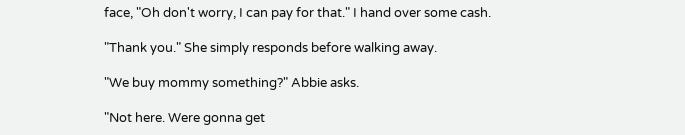face, "Oh don't worry, I can pay for that." I hand over some cash.

"Thank you." She simply responds before walking away.

"We buy mommy something?" Abbie asks.

"Not here. Were gonna get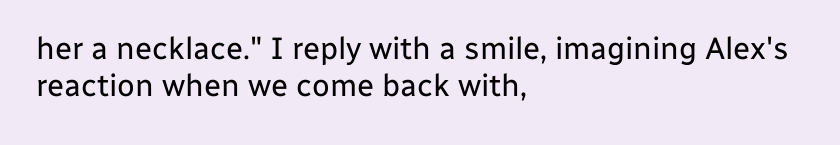her a necklace." I reply with a smile, imagining Alex's reaction when we come back with,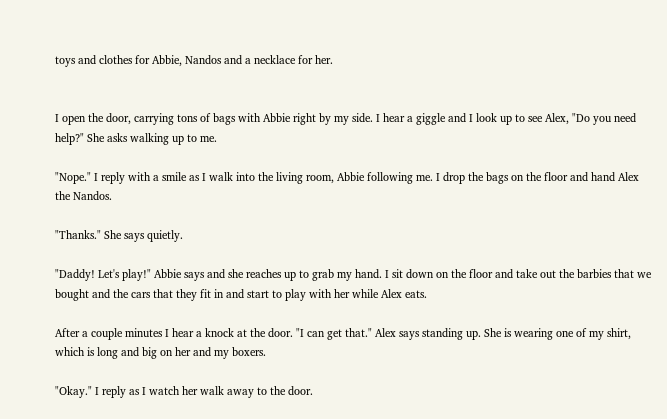toys and clothes for Abbie, Nandos and a necklace for her.


I open the door, carrying tons of bags with Abbie right by my side. I hear a giggle and I look up to see Alex, "Do you need help?" She asks walking up to me.

"Nope." I reply with a smile as I walk into the living room, Abbie following me. I drop the bags on the floor and hand Alex the Nandos.

"Thanks." She says quietly.

"Daddy! Let's play!" Abbie says and she reaches up to grab my hand. I sit down on the floor and take out the barbies that we bought and the cars that they fit in and start to play with her while Alex eats.

After a couple minutes I hear a knock at the door. "I can get that." Alex says standing up. She is wearing one of my shirt, which is long and big on her and my boxers.

"Okay." I reply as I watch her walk away to the door.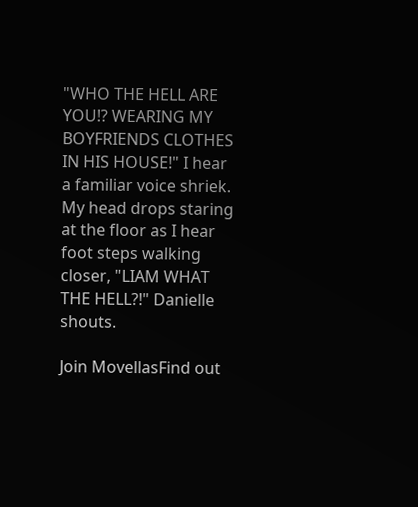"WHO THE HELL ARE YOU!? WEARING MY BOYFRIENDS CLOTHES IN HIS HOUSE!" I hear a familiar voice shriek. My head drops staring at the floor as I hear foot steps walking closer, "LIAM WHAT THE HELL?!" Danielle shouts.

Join MovellasFind out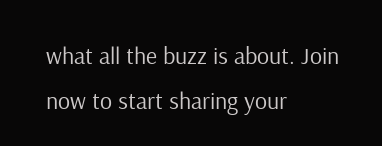what all the buzz is about. Join now to start sharing your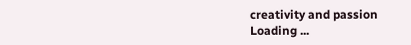creativity and passion
Loading ...